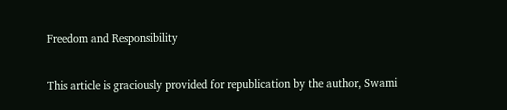Freedom and Responsibility

This article is graciously provided for republication by the author, Swami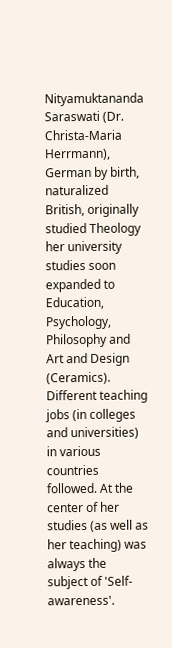Nityamuktananda Saraswati (Dr. Christa-Maria Herrmann), German by birth, naturalized British, originally studied Theology her university studies soon expanded to Education, Psychology, Philosophy and Art and Design (Ceramics). Different teaching jobs (in colleges and universities) in various countries followed. At the center of her studies (as well as her teaching) was always the subject of 'Self-awareness'.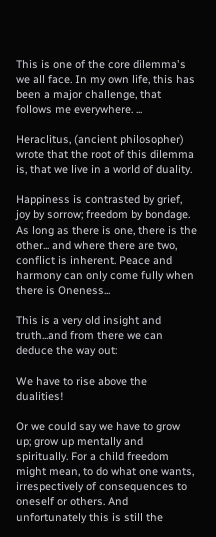This is one of the core dilemma's we all face. In my own life, this has been a major challenge, that follows me everywhere. ...

Heraclitus, (ancient philosopher) wrote that the root of this dilemma is, that we live in a world of duality.

Happiness is contrasted by grief, joy by sorrow; freedom by bondage. As long as there is one, there is the other... and where there are two, conflict is inherent. Peace and harmony can only come fully when there is Oneness...

This is a very old insight and truth...and from there we can deduce the way out:

We have to rise above the dualities!

Or we could say we have to grow up; grow up mentally and spiritually. For a child freedom might mean, to do what one wants, irrespectively of consequences to oneself or others. And unfortunately this is still the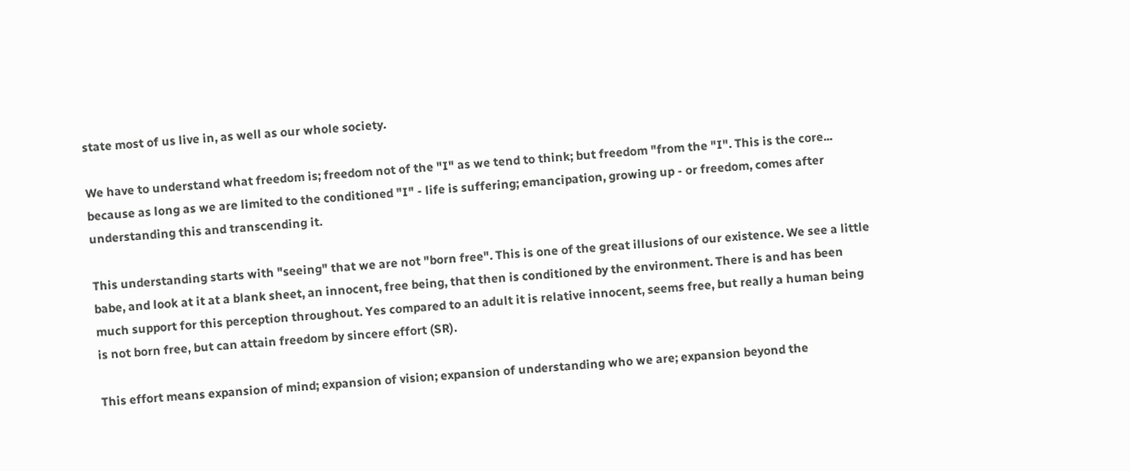state most of us live in, as well as our whole society.

We have to understand what freedom is; freedom not of the "I" as we tend to think; but freedom "from the "I". This is the core... because as long as we are limited to the conditioned "I" - life is suffering; emancipation, growing up - or freedom, comes after understanding this and transcending it.

This understanding starts with "seeing" that we are not "born free". This is one of the great illusions of our existence. We see a little babe, and look at it at a blank sheet, an innocent, free being, that then is conditioned by the environment. There is and has been much support for this perception throughout. Yes compared to an adult it is relative innocent, seems free, but really a human being is not born free, but can attain freedom by sincere effort (SR).

This effort means expansion of mind; expansion of vision; expansion of understanding who we are; expansion beyond the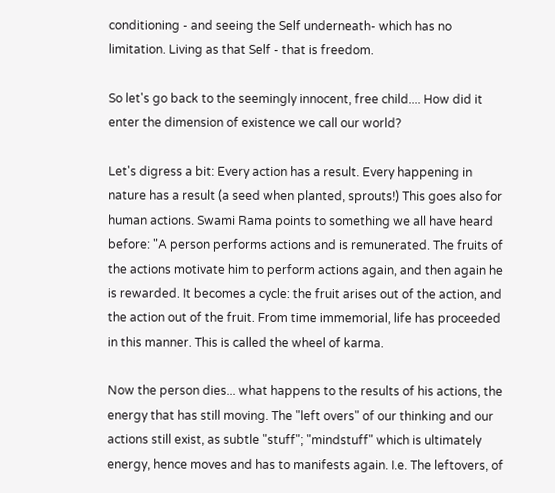conditioning - and seeing the Self underneath- which has no limitation. Living as that Self - that is freedom.

So let's go back to the seemingly innocent, free child.... How did it enter the dimension of existence we call our world?

Let's digress a bit: Every action has a result. Every happening in nature has a result (a seed when planted, sprouts!) This goes also for human actions. Swami Rama points to something we all have heard before: "A person performs actions and is remunerated. The fruits of the actions motivate him to perform actions again, and then again he is rewarded. It becomes a cycle: the fruit arises out of the action, and the action out of the fruit. From time immemorial, life has proceeded in this manner. This is called the wheel of karma.

Now the person dies... what happens to the results of his actions, the energy that has still moving. The "left overs" of our thinking and our actions still exist, as subtle "stuff"; "mindstuff" which is ultimately energy, hence moves and has to manifests again. I.e. The leftovers, of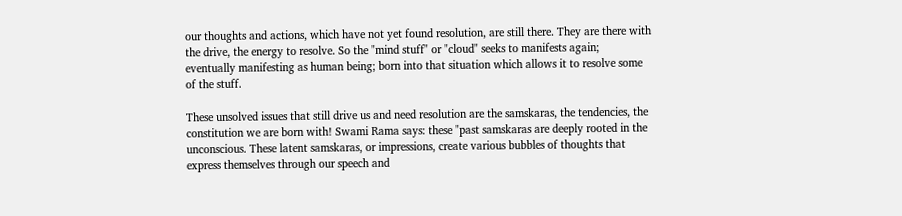our thoughts and actions, which have not yet found resolution, are still there. They are there with the drive, the energy to resolve. So the "mind stuff" or "cloud" seeks to manifests again; eventually manifesting as human being; born into that situation which allows it to resolve some of the stuff.

These unsolved issues that still drive us and need resolution are the samskaras, the tendencies, the constitution we are born with! Swami Rama says: these "past samskaras are deeply rooted in the unconscious. These latent samskaras, or impressions, create various bubbles of thoughts that express themselves through our speech and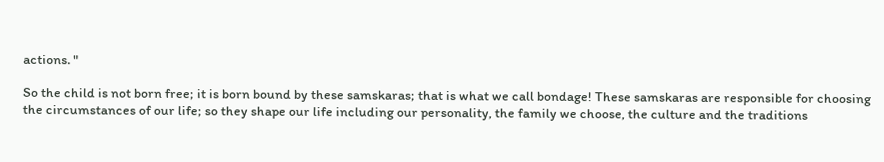actions. "

So the child is not born free; it is born bound by these samskaras; that is what we call bondage! These samskaras are responsible for choosing the circumstances of our life; so they shape our life including our personality, the family we choose, the culture and the traditions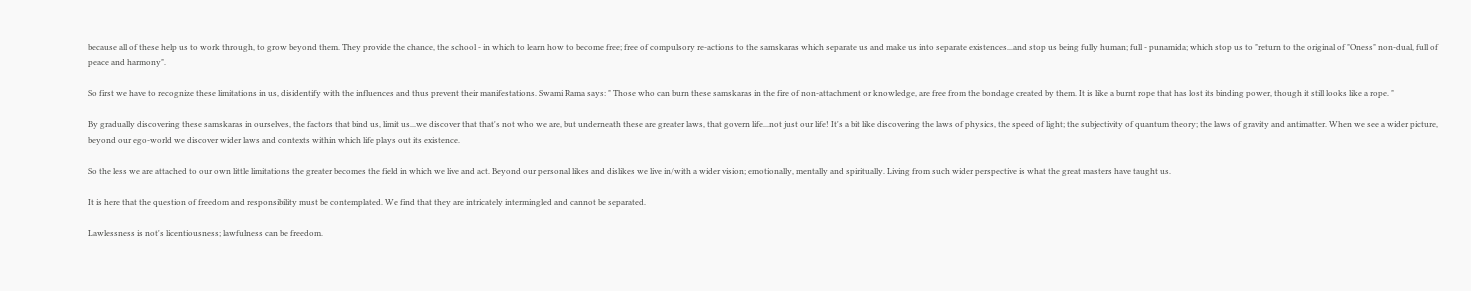because all of these help us to work through, to grow beyond them. They provide the chance, the school - in which to learn how to become free; free of compulsory re-actions to the samskaras which separate us and make us into separate existences...and stop us being fully human; full - punamida; which stop us to "return to the original of "Oness" non-dual, full of peace and harmony".

So first we have to recognize these limitations in us, disidentify with the influences and thus prevent their manifestations. Swami Rama says: " Those who can burn these samskaras in the fire of non-attachment or knowledge, are free from the bondage created by them. It is like a burnt rope that has lost its binding power, though it still looks like a rope. "

By gradually discovering these samskaras in ourselves, the factors that bind us, limit us...we discover that that's not who we are, but underneath these are greater laws, that govern life...not just our life! It's a bit like discovering the laws of physics, the speed of light; the subjectivity of quantum theory; the laws of gravity and antimatter. When we see a wider picture, beyond our ego-world we discover wider laws and contexts within which life plays out its existence.

So the less we are attached to our own little limitations the greater becomes the field in which we live and act. Beyond our personal likes and dislikes we live in/with a wider vision; emotionally, mentally and spiritually. Living from such wider perspective is what the great masters have taught us.

It is here that the question of freedom and responsibility must be contemplated. We find that they are intricately intermingled and cannot be separated.

Lawlessness is not's licentiousness; lawfulness can be freedom.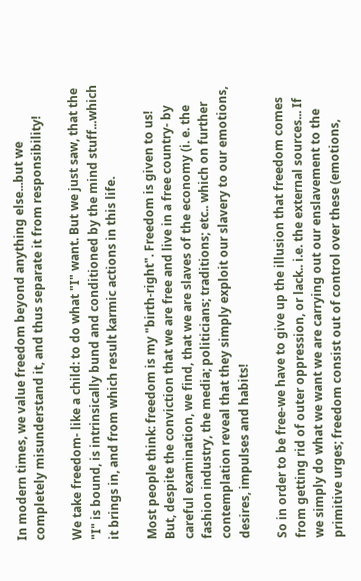In modern times, we value freedom beyond anything else...but we completely misunderstand it, and thus separate it from responsibility!

We take freedom- like a child: to do what "I" want. But we just saw, that the "I" is bound, is intrinsically bund and conditioned by the mind stuff...which it brings in, and from which result karmic actions in this life.

Most people think: freedom is my "birth-right". Freedom is given to us!
But, despite the conviction that we are free and live in a free country- by careful examination, we find, that we are slaves of the economy (i. e. the fashion industry, the media; politicians; traditions; etc.. which on further contemplation reveal that they simply exploit our slavery to our emotions, desires, impulses and habits!

So in order to be free-we have to give up the illusion that freedom comes from getting rid of outer oppression, or lack.. i.e. the external sources... If we simply do what we want we are carrying out our enslavement to the primitive urges; freedom consist out of control over these (emotions,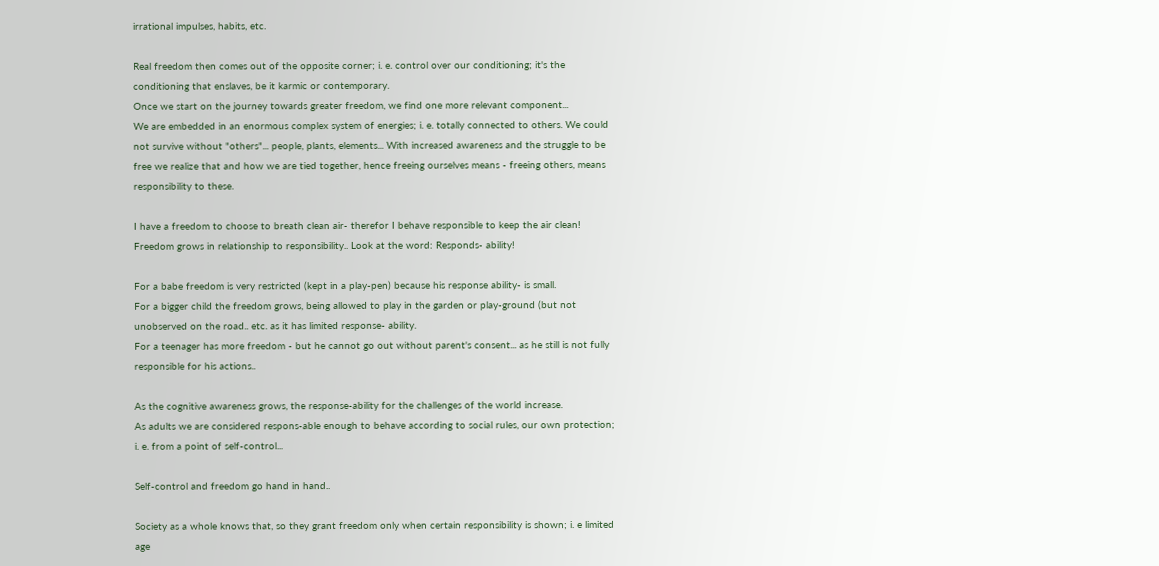irrational impulses, habits, etc.

Real freedom then comes out of the opposite corner; i. e. control over our conditioning; it's the conditioning that enslaves, be it karmic or contemporary.
Once we start on the journey towards greater freedom, we find one more relevant component...
We are embedded in an enormous complex system of energies; i. e. totally connected to others. We could not survive without "others"... people, plants, elements... With increased awareness and the struggle to be free we realize that and how we are tied together, hence freeing ourselves means - freeing others, means responsibility to these.

I have a freedom to choose to breath clean air- therefor I behave responsible to keep the air clean! Freedom grows in relationship to responsibility.. Look at the word: Responds- ability!

For a babe freedom is very restricted (kept in a play-pen) because his response ability- is small.
For a bigger child the freedom grows, being allowed to play in the garden or play-ground (but not unobserved on the road.. etc. as it has limited response- ability.
For a teenager has more freedom - but he cannot go out without parent's consent... as he still is not fully responsible for his actions..

As the cognitive awareness grows, the response-ability for the challenges of the world increase.
As adults we are considered respons-able enough to behave according to social rules, our own protection; i. e. from a point of self-control...

Self-control and freedom go hand in hand..

Society as a whole knows that, so they grant freedom only when certain responsibility is shown; i. e limited age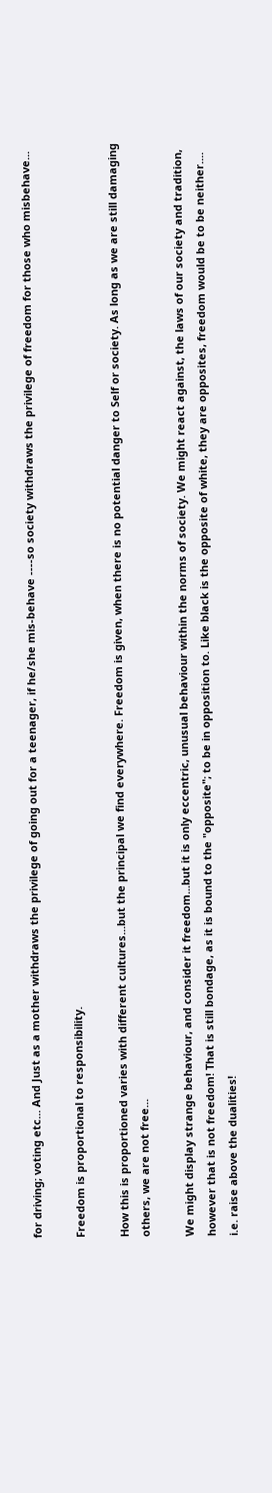for driving; voting etc... And Just as a mother withdraws the privilege of going out for a teenager, if he/she mis-behave ----so society withdraws the privilege of freedom for those who misbehave...

Freedom is proportional to responsibility.

How this is proportioned varies with different cultures...but the principal we find everywhere. Freedom is given, when there is no potential danger to Self or society. As long as we are still damaging others, we are not free...

We might display strange behaviour, and consider it freedom...but it is only eccentric, unusual behaviour within the norms of society. We might react against, the laws of our society and tradition, however that is not freedom! That is still bondage, as it is bound to the "opposite"; to be in opposition to. Like black is the opposite of white, they are opposites, freedom would be to be neither.... i.e. raise above the dualities!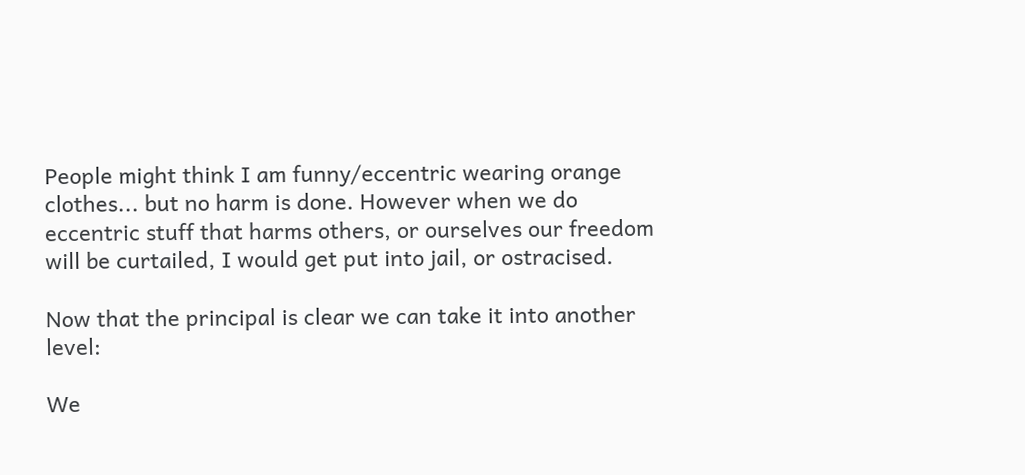People might think I am funny/eccentric wearing orange clothes... but no harm is done. However when we do eccentric stuff that harms others, or ourselves our freedom will be curtailed, I would get put into jail, or ostracised.

Now that the principal is clear we can take it into another level:

We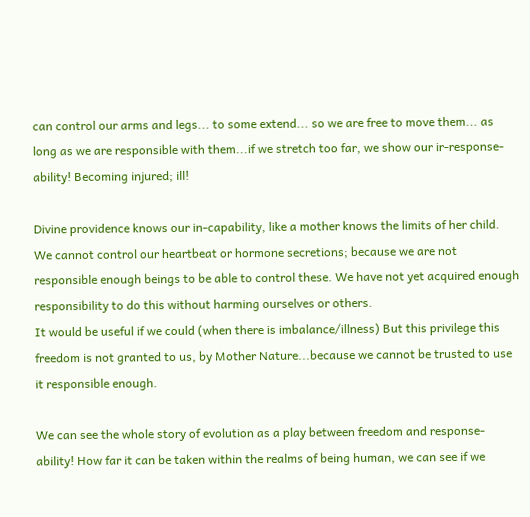can control our arms and legs... to some extend... so we are free to move them... as long as we are responsible with them...if we stretch too far, we show our ir-response-ability! Becoming injured; ill!

Divine providence knows our in-capability, like a mother knows the limits of her child. We cannot control our heartbeat or hormone secretions; because we are not responsible enough beings to be able to control these. We have not yet acquired enough responsibility to do this without harming ourselves or others.
It would be useful if we could (when there is imbalance/illness) But this privilege this freedom is not granted to us, by Mother Nature...because we cannot be trusted to use it responsible enough.

We can see the whole story of evolution as a play between freedom and response-ability! How far it can be taken within the realms of being human, we can see if we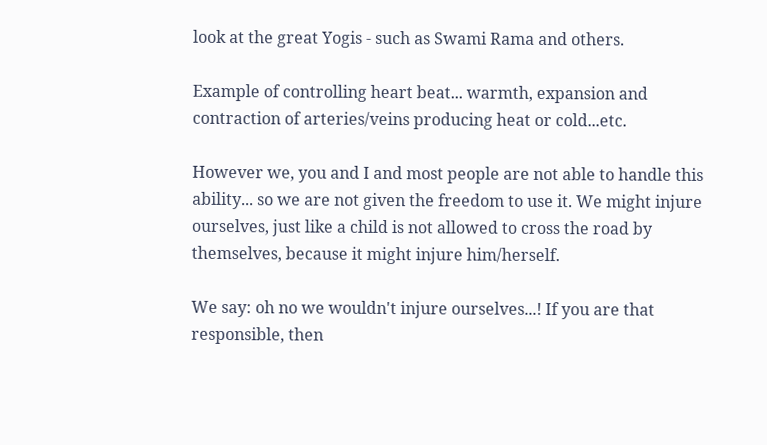look at the great Yogis - such as Swami Rama and others.

Example of controlling heart beat... warmth, expansion and contraction of arteries/veins producing heat or cold...etc.

However we, you and I and most people are not able to handle this ability... so we are not given the freedom to use it. We might injure ourselves, just like a child is not allowed to cross the road by themselves, because it might injure him/herself.

We say: oh no we wouldn't injure ourselves...! If you are that responsible, then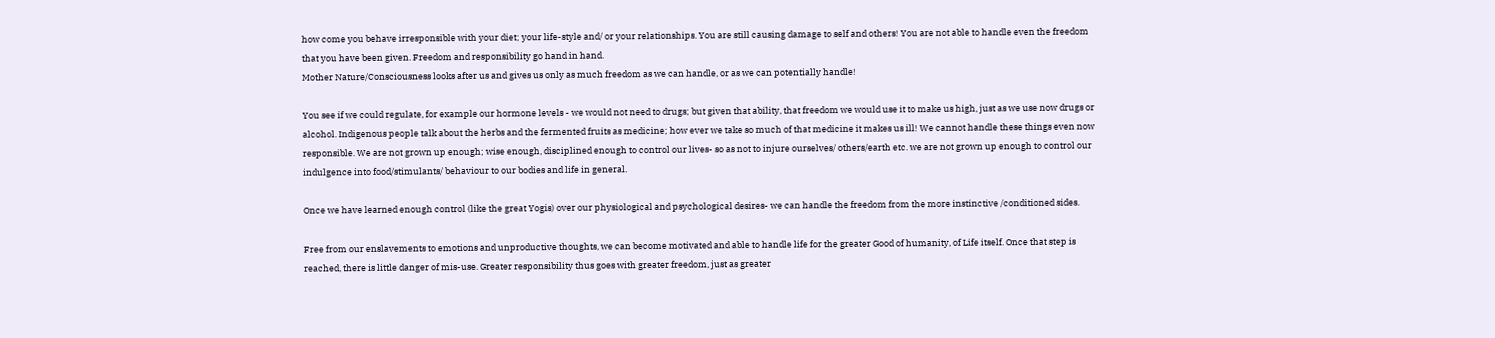how come you behave irresponsible with your diet; your life-style and/ or your relationships. You are still causing damage to self and others! You are not able to handle even the freedom that you have been given. Freedom and responsibility go hand in hand.
Mother Nature/Consciousness looks after us and gives us only as much freedom as we can handle, or as we can potentially handle!

You see if we could regulate, for example our hormone levels - we would not need to drugs; but given that ability, that freedom we would use it to make us high, just as we use now drugs or alcohol. Indigenous people talk about the herbs and the fermented fruits as medicine; how ever we take so much of that medicine it makes us ill! We cannot handle these things even now responsible. We are not grown up enough; wise enough, disciplined enough to control our lives- so as not to injure ourselves/ others/earth etc. we are not grown up enough to control our indulgence into food/stimulants/ behaviour to our bodies and life in general.

Once we have learned enough control (like the great Yogis) over our physiological and psychological desires- we can handle the freedom from the more instinctive /conditioned sides.

Free from our enslavements to emotions and unproductive thoughts, we can become motivated and able to handle life for the greater Good of humanity, of Life itself. Once that step is reached, there is little danger of mis-use. Greater responsibility thus goes with greater freedom, just as greater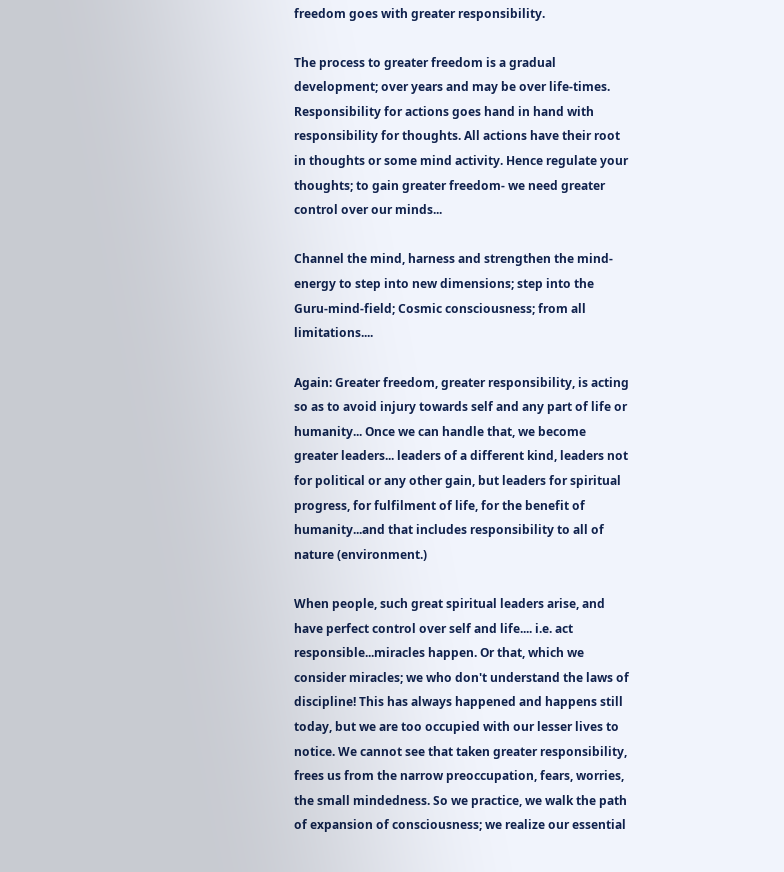freedom goes with greater responsibility.

The process to greater freedom is a gradual development; over years and may be over life-times. Responsibility for actions goes hand in hand with responsibility for thoughts. All actions have their root in thoughts or some mind activity. Hence regulate your thoughts; to gain greater freedom- we need greater control over our minds...

Channel the mind, harness and strengthen the mind-energy to step into new dimensions; step into the Guru-mind-field; Cosmic consciousness; from all limitations....

Again: Greater freedom, greater responsibility, is acting so as to avoid injury towards self and any part of life or humanity... Once we can handle that, we become greater leaders... leaders of a different kind, leaders not for political or any other gain, but leaders for spiritual progress, for fulfilment of life, for the benefit of humanity...and that includes responsibility to all of nature (environment.)

When people, such great spiritual leaders arise, and have perfect control over self and life.... i.e. act responsible...miracles happen. Or that, which we consider miracles; we who don't understand the laws of discipline! This has always happened and happens still today, but we are too occupied with our lesser lives to notice. We cannot see that taken greater responsibility, frees us from the narrow preoccupation, fears, worries, the small mindedness. So we practice, we walk the path of expansion of consciousness; we realize our essential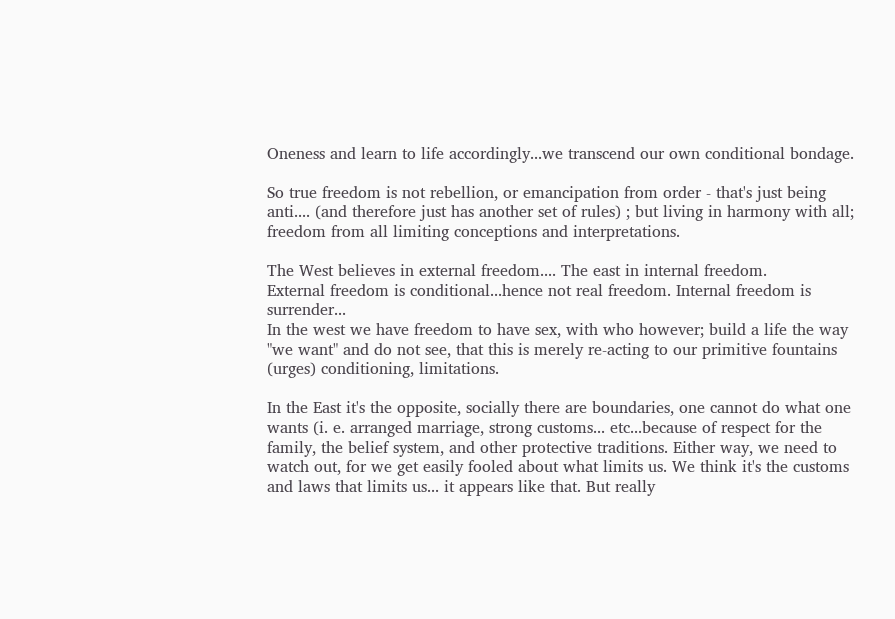Oneness and learn to life accordingly...we transcend our own conditional bondage.

So true freedom is not rebellion, or emancipation from order - that's just being anti.... (and therefore just has another set of rules) ; but living in harmony with all; freedom from all limiting conceptions and interpretations.

The West believes in external freedom.... The east in internal freedom.
External freedom is conditional...hence not real freedom. Internal freedom is surrender...
In the west we have freedom to have sex, with who however; build a life the way "we want" and do not see, that this is merely re-acting to our primitive fountains (urges) conditioning, limitations.

In the East it's the opposite, socially there are boundaries, one cannot do what one wants (i. e. arranged marriage, strong customs... etc...because of respect for the family, the belief system, and other protective traditions. Either way, we need to watch out, for we get easily fooled about what limits us. We think it's the customs and laws that limits us... it appears like that. But really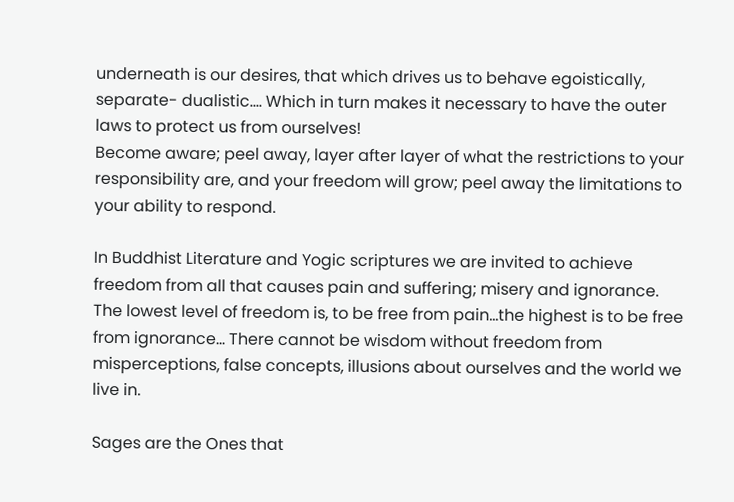underneath is our desires, that which drives us to behave egoistically, separate- dualistic.... Which in turn makes it necessary to have the outer laws to protect us from ourselves!
Become aware; peel away, layer after layer of what the restrictions to your responsibility are, and your freedom will grow; peel away the limitations to your ability to respond.

In Buddhist Literature and Yogic scriptures we are invited to achieve freedom from all that causes pain and suffering; misery and ignorance. The lowest level of freedom is, to be free from pain...the highest is to be free from ignorance... There cannot be wisdom without freedom from misperceptions, false concepts, illusions about ourselves and the world we live in.

Sages are the Ones that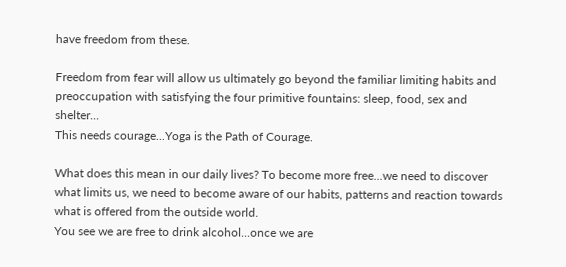have freedom from these.

Freedom from fear will allow us ultimately go beyond the familiar limiting habits and preoccupation with satisfying the four primitive fountains: sleep, food, sex and shelter...
This needs courage...Yoga is the Path of Courage.

What does this mean in our daily lives? To become more free...we need to discover what limits us, we need to become aware of our habits, patterns and reaction towards what is offered from the outside world.
You see we are free to drink alcohol...once we are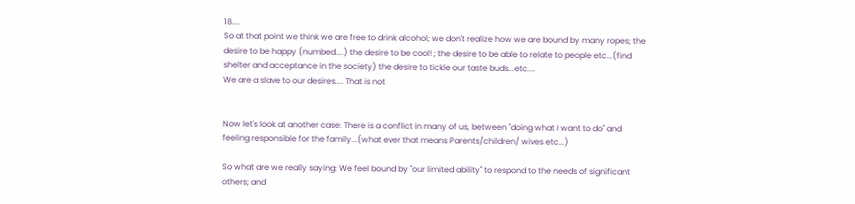18....
So at that point we think we are free to drink alcohol; we don't realize how we are bound by many ropes; the desire to be happy (numbed....) the desire to be cool! ; the desire to be able to relate to people etc...(find shelter and acceptance in the society) the desire to tickle our taste buds...etc....
We are a slave to our desires.... That is not


Now let's look at another case: There is a conflict in many of us, between "doing what I want to do" and feeling responsible for the family...(what ever that means Parents/children/ wives etc...)

So what are we really saying: We feel bound by "our limited ability" to respond to the needs of significant others; and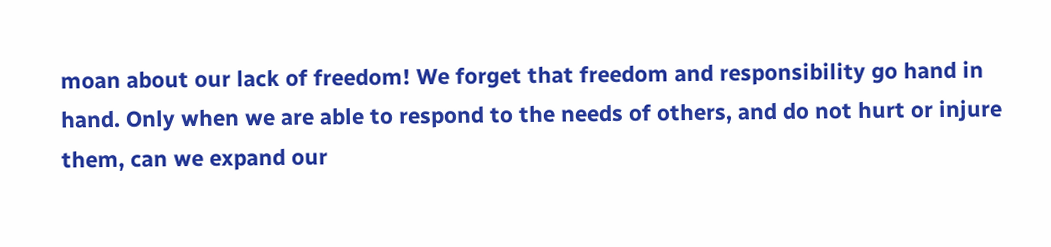moan about our lack of freedom! We forget that freedom and responsibility go hand in hand. Only when we are able to respond to the needs of others, and do not hurt or injure them, can we expand our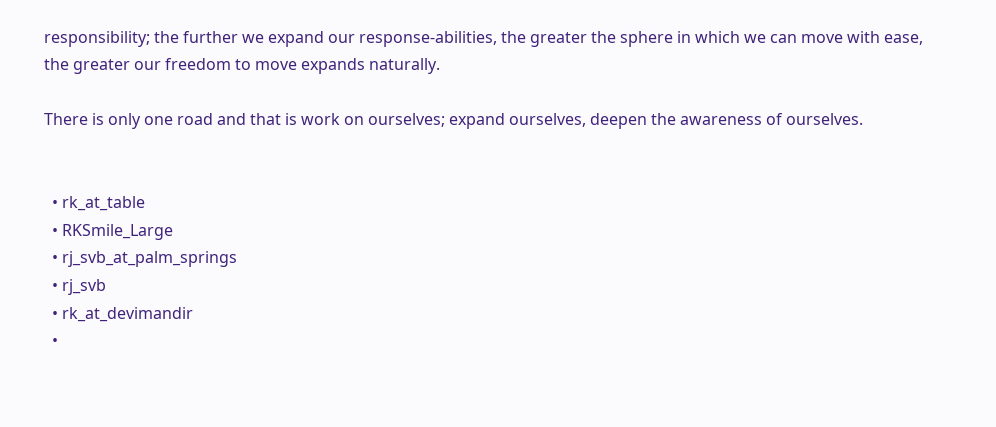responsibility; the further we expand our response-abilities, the greater the sphere in which we can move with ease, the greater our freedom to move expands naturally.

There is only one road and that is work on ourselves; expand ourselves, deepen the awareness of ourselves.


  • rk_at_table
  • RKSmile_Large
  • rj_svb_at_palm_springs
  • rj_svb
  • rk_at_devimandir
  •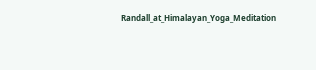Randall_at_Himalayan_Yoga_Meditation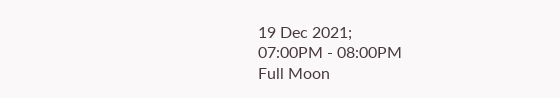19 Dec 2021;
07:00PM - 08:00PM
Full Moon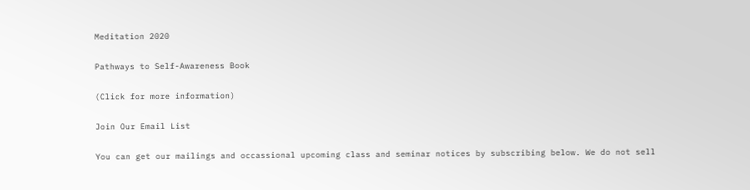Meditation 2020

Pathways to Self-Awareness Book

(Click for more information)

Join Our Email List

You can get our mailings and occassional upcoming class and seminar notices by subscribing below. We do not sell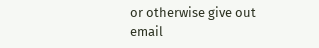or otherwise give out email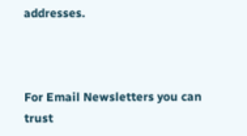addresses.



For Email Newsletters you can trust